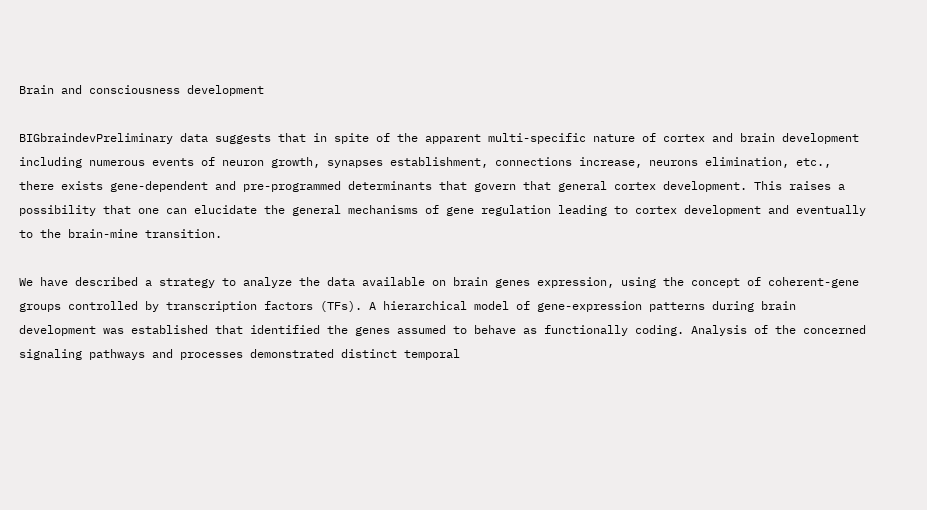Brain and consciousness development

BIGbraindevPreliminary data suggests that in spite of the apparent multi-specific nature of cortex and brain development including numerous events of neuron growth, synapses establishment, connections increase, neurons elimination, etc., there exists gene-dependent and pre-programmed determinants that govern that general cortex development. This raises a possibility that one can elucidate the general mechanisms of gene regulation leading to cortex development and eventually to the brain-mine transition.

We have described a strategy to analyze the data available on brain genes expression, using the concept of coherent-gene groups controlled by transcription factors (TFs). A hierarchical model of gene-expression patterns during brain development was established that identified the genes assumed to behave as functionally coding. Analysis of the concerned signaling pathways and processes demonstrated distinct temporal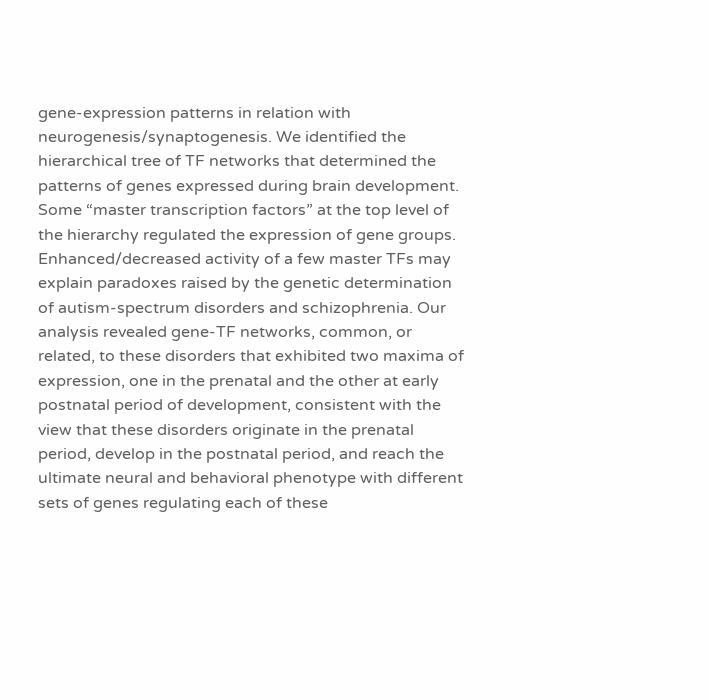gene-expression patterns in relation with neurogenesis/synaptogenesis. We identified the hierarchical tree of TF networks that determined the patterns of genes expressed during brain development. Some “master transcription factors” at the top level of the hierarchy regulated the expression of gene groups. Enhanced/decreased activity of a few master TFs may explain paradoxes raised by the genetic determination of autism-spectrum disorders and schizophrenia. Our analysis revealed gene-TF networks, common, or related, to these disorders that exhibited two maxima of expression, one in the prenatal and the other at early postnatal period of development, consistent with the view that these disorders originate in the prenatal period, develop in the postnatal period, and reach the ultimate neural and behavioral phenotype with different sets of genes regulating each of these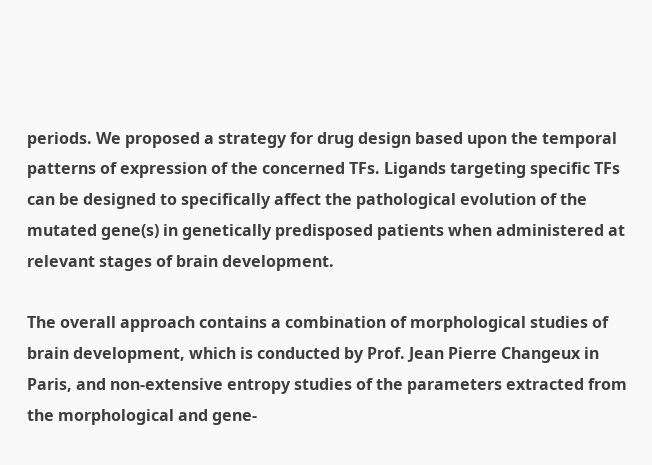periods. We proposed a strategy for drug design based upon the temporal patterns of expression of the concerned TFs. Ligands targeting specific TFs can be designed to specifically affect the pathological evolution of the mutated gene(s) in genetically predisposed patients when administered at relevant stages of brain development.

The overall approach contains a combination of morphological studies of brain development, which is conducted by Prof. Jean Pierre Changeux in Paris, and non-extensive entropy studies of the parameters extracted from the morphological and gene-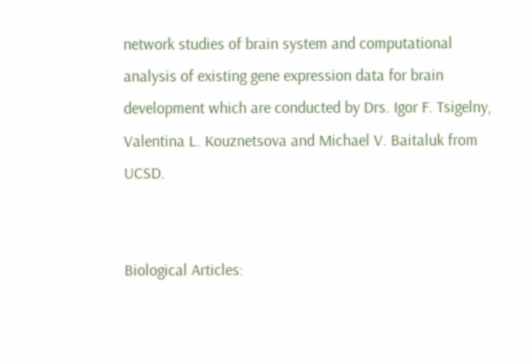network studies of brain system and computational analysis of existing gene expression data for brain development which are conducted by Drs. Igor F. Tsigelny, Valentina L. Kouznetsova and Michael V. Baitaluk from UCSD.


Biological Articles: